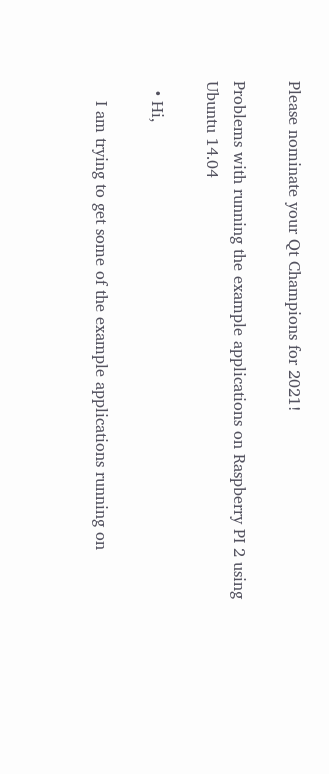Please nominate your Qt Champions for 2021!

Problems with running the example applications on Raspberry PI 2 using Ubuntu 14.04

  • Hi,

    I am trying to get some of the example applications running on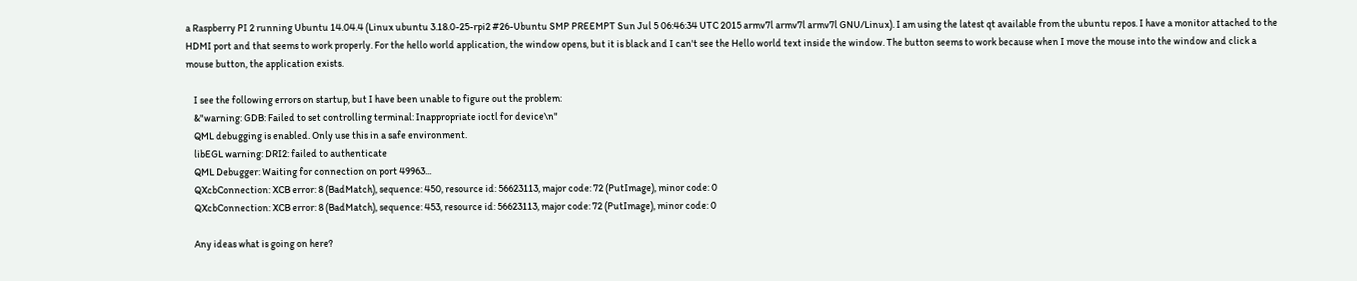a Raspberry PI 2 running Ubuntu 14.04.4 (Linux ubuntu 3.18.0-25-rpi2 #26-Ubuntu SMP PREEMPT Sun Jul 5 06:46:34 UTC 2015 armv7l armv7l armv7l GNU/Linux). I am using the latest qt available from the ubuntu repos. I have a monitor attached to the HDMI port and that seems to work properly. For the hello world application, the window opens, but it is black and I can't see the Hello world text inside the window. The button seems to work because when I move the mouse into the window and click a mouse button, the application exists.

    I see the following errors on startup, but I have been unable to figure out the problem:
    &"warning: GDB: Failed to set controlling terminal: Inappropriate ioctl for device\n"
    QML debugging is enabled. Only use this in a safe environment.
    libEGL warning: DRI2: failed to authenticate
    QML Debugger: Waiting for connection on port 49963...
    QXcbConnection: XCB error: 8 (BadMatch), sequence: 450, resource id: 56623113, major code: 72 (PutImage), minor code: 0
    QXcbConnection: XCB error: 8 (BadMatch), sequence: 453, resource id: 56623113, major code: 72 (PutImage), minor code: 0

    Any ideas what is going on here?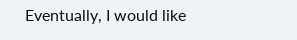Eventually, I would like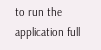to run the application full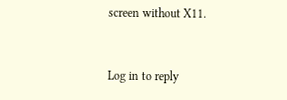screen without X11.


Log in to reply